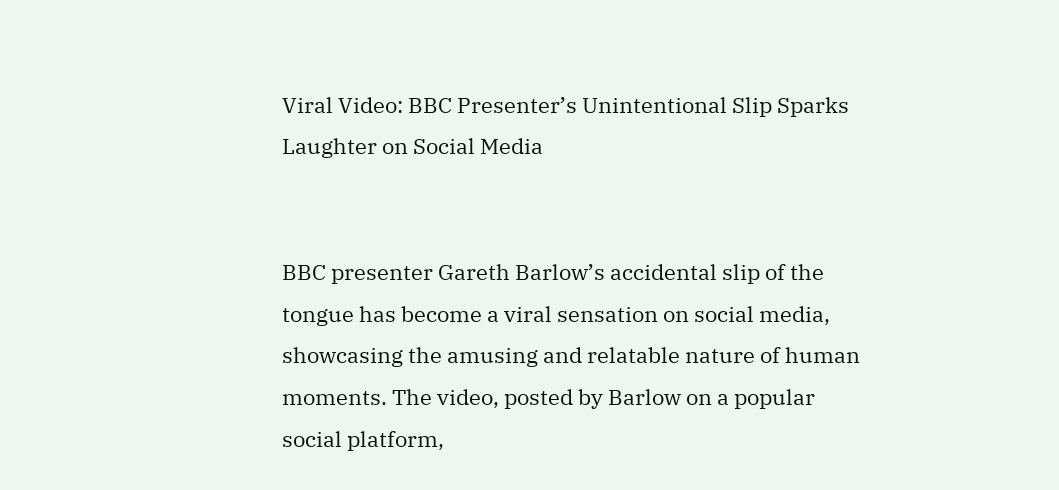Viral Video: BBC Presenter’s Unintentional Slip Sparks Laughter on Social Media


BBC presenter Gareth Barlow’s accidental slip of the tongue has become a viral sensation on social media, showcasing the amusing and relatable nature of human moments. The video, posted by Barlow on a popular social platform,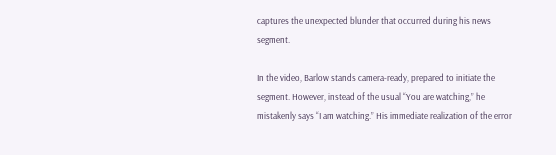captures the unexpected blunder that occurred during his news segment.

In the video, Barlow stands camera-ready, prepared to initiate the segment. However, instead of the usual “You are watching,” he mistakenly says “I am watching.” His immediate realization of the error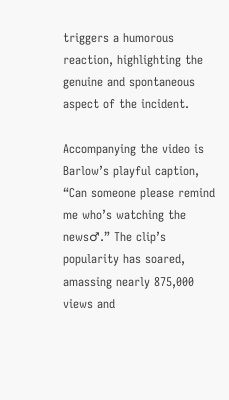triggers a humorous reaction, highlighting the genuine and spontaneous aspect of the incident.

Accompanying the video is Barlow’s playful caption, “Can someone please remind me who’s watching the news♂.” The clip’s popularity has soared, amassing nearly 875,000 views and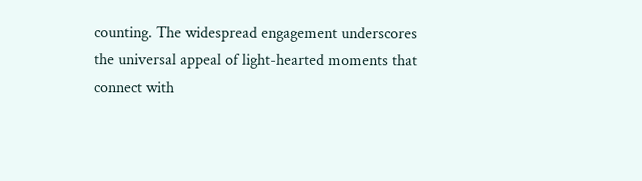counting. The widespread engagement underscores the universal appeal of light-hearted moments that connect with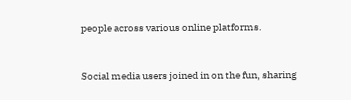people across various online platforms.


Social media users joined in on the fun, sharing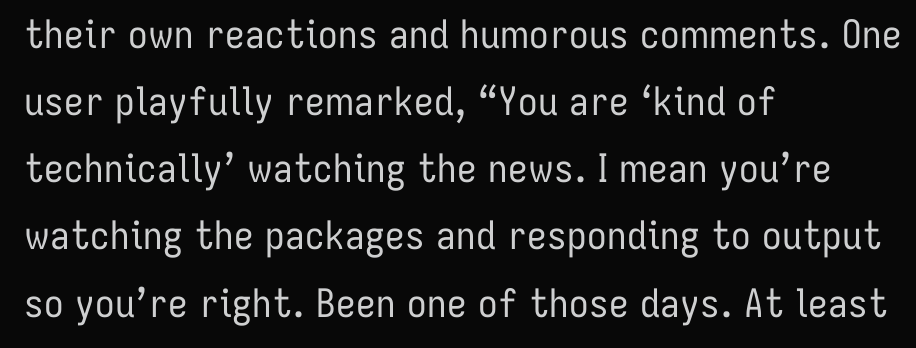their own reactions and humorous comments. One user playfully remarked, “You are ‘kind of technically’ watching the news. I mean you’re watching the packages and responding to output so you’re right. Been one of those days. At least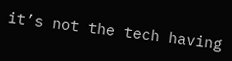it’s not the tech having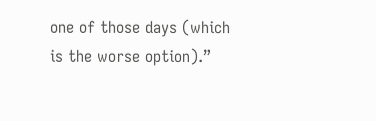one of those days (which is the worse option).”